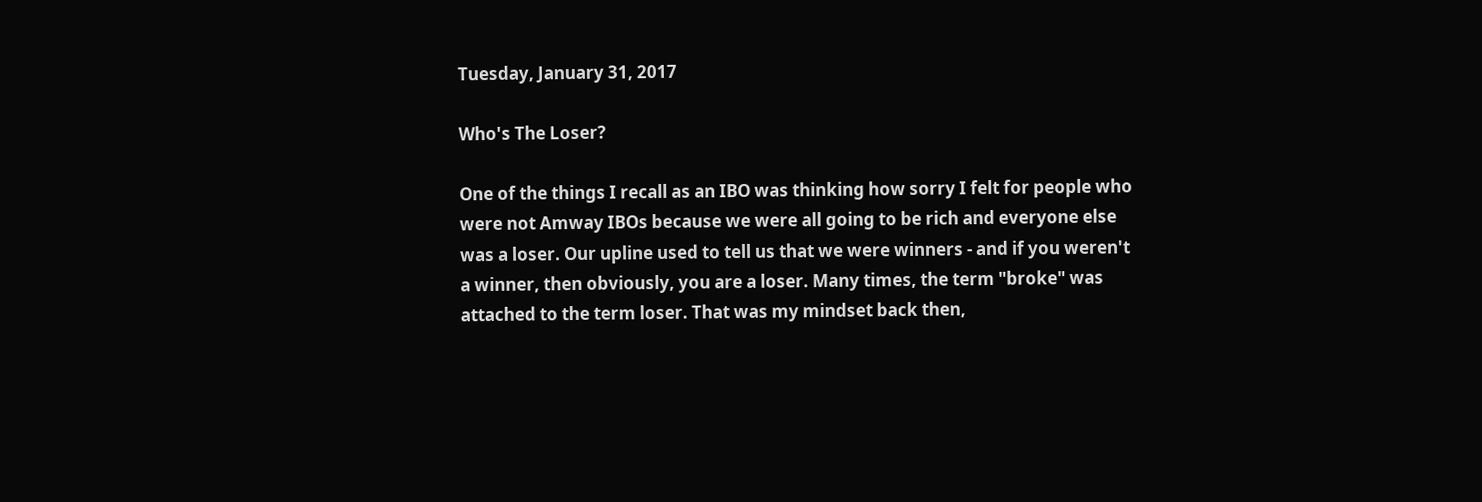Tuesday, January 31, 2017

Who's The Loser?

One of the things I recall as an IBO was thinking how sorry I felt for people who were not Amway IBOs because we were all going to be rich and everyone else was a loser. Our upline used to tell us that we were winners - and if you weren't a winner, then obviously, you are a loser. Many times, the term "broke" was attached to the term loser. That was my mindset back then,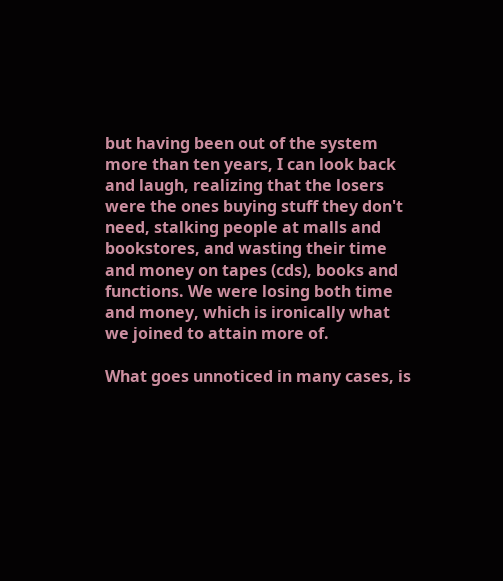but having been out of the system more than ten years, I can look back and laugh, realizing that the losers were the ones buying stuff they don't need, stalking people at malls and bookstores, and wasting their time and money on tapes (cds), books and functions. We were losing both time and money, which is ironically what we joined to attain more of.

What goes unnoticed in many cases, is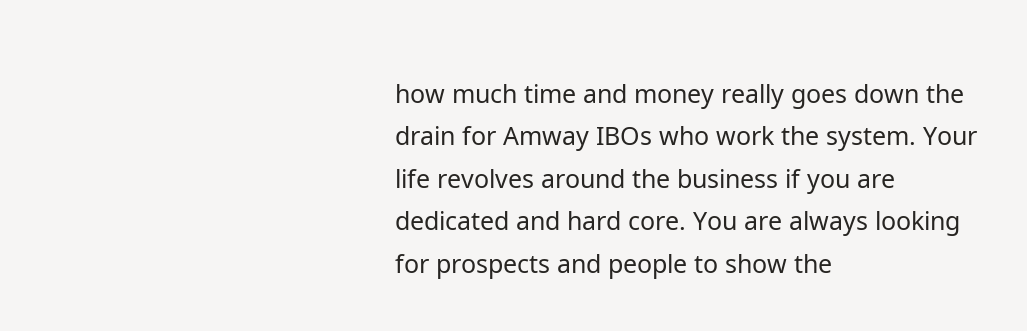how much time and money really goes down the drain for Amway IBOs who work the system. Your life revolves around the business if you are dedicated and hard core. You are always looking for prospects and people to show the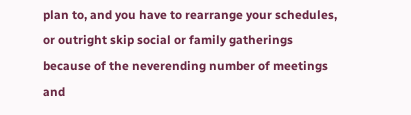plan to, and you have to rearrange your schedules, or outright skip social or family gatherings because of the neverending number of meetings and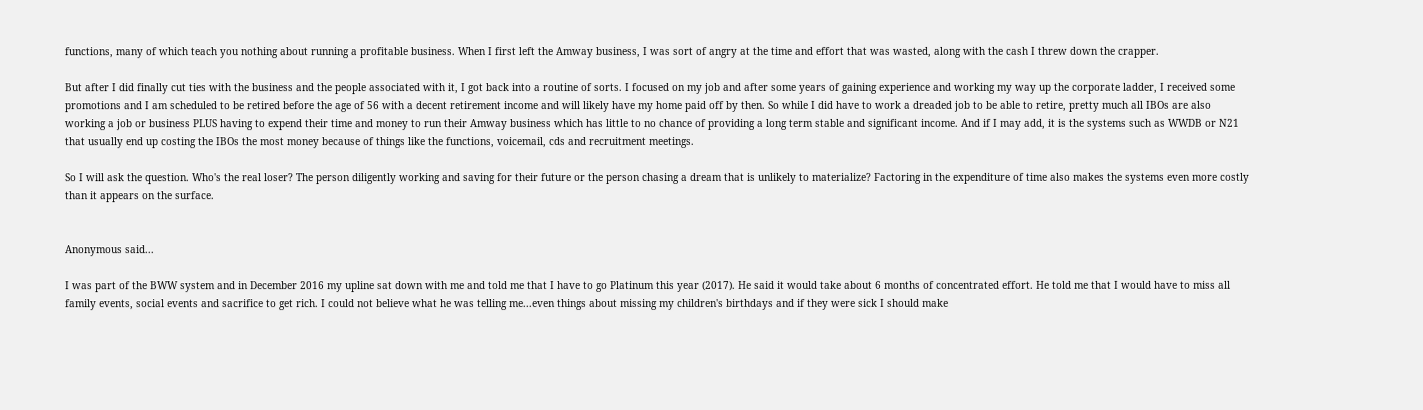functions, many of which teach you nothing about running a profitable business. When I first left the Amway business, I was sort of angry at the time and effort that was wasted, along with the cash I threw down the crapper.

But after I did finally cut ties with the business and the people associated with it, I got back into a routine of sorts. I focused on my job and after some years of gaining experience and working my way up the corporate ladder, I received some promotions and I am scheduled to be retired before the age of 56 with a decent retirement income and will likely have my home paid off by then. So while I did have to work a dreaded job to be able to retire, pretty much all IBOs are also working a job or business PLUS having to expend their time and money to run their Amway business which has little to no chance of providing a long term stable and significant income. And if I may add, it is the systems such as WWDB or N21 that usually end up costing the IBOs the most money because of things like the functions, voicemail, cds and recruitment meetings.

So I will ask the question. Who's the real loser? The person diligently working and saving for their future or the person chasing a dream that is unlikely to materialize? Factoring in the expenditure of time also makes the systems even more costly than it appears on the surface.


Anonymous said...

I was part of the BWW system and in December 2016 my upline sat down with me and told me that I have to go Platinum this year (2017). He said it would take about 6 months of concentrated effort. He told me that I would have to miss all family events, social events and sacrifice to get rich. I could not believe what he was telling me...even things about missing my children's birthdays and if they were sick I should make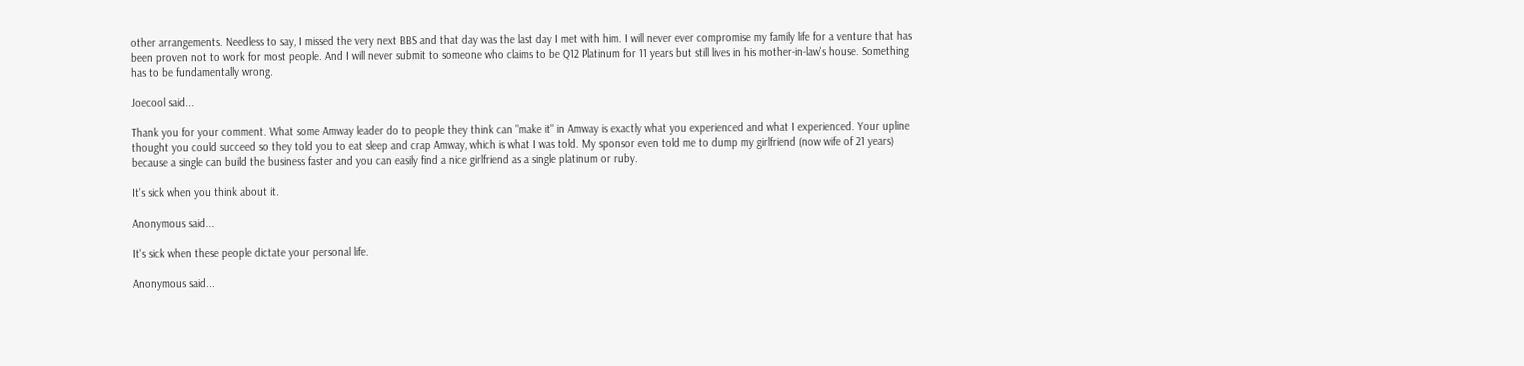other arrangements. Needless to say, I missed the very next BBS and that day was the last day I met with him. I will never ever compromise my family life for a venture that has been proven not to work for most people. And I will never submit to someone who claims to be Q12 Platinum for 11 years but still lives in his mother-in-law's house. Something has to be fundamentally wrong.

Joecool said...

Thank you for your comment. What some Amway leader do to people they think can "make it" in Amway is exactly what you experienced and what I experienced. Your upline thought you could succeed so they told you to eat sleep and crap Amway, which is what I was told. My sponsor even told me to dump my girlfriend (now wife of 21 years) because a single can build the business faster and you can easily find a nice girlfriend as a single platinum or ruby.

It's sick when you think about it.

Anonymous said...

It's sick when these people dictate your personal life.

Anonymous said...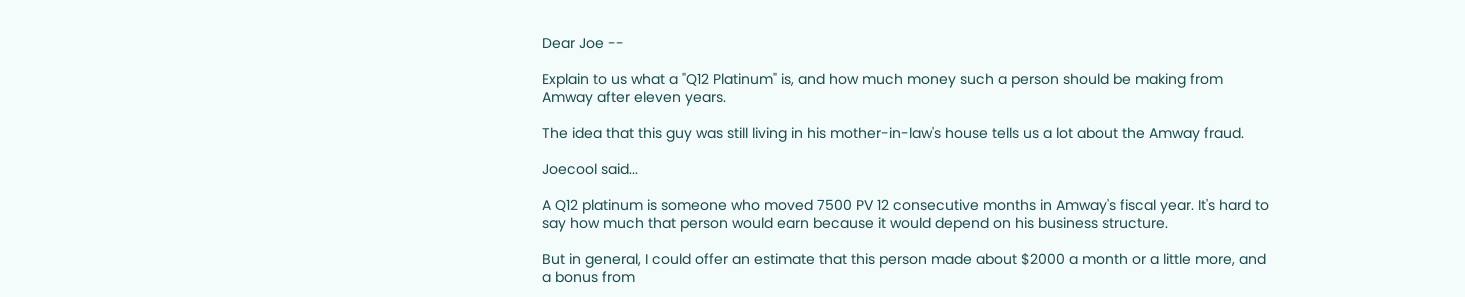Dear Joe --

Explain to us what a "Q12 Platinum" is, and how much money such a person should be making from Amway after eleven years.

The idea that this guy was still living in his mother-in-law's house tells us a lot about the Amway fraud.

Joecool said...

A Q12 platinum is someone who moved 7500 PV 12 consecutive months in Amway's fiscal year. It's hard to say how much that person would earn because it would depend on his business structure.

But in general, I could offer an estimate that this person made about $2000 a month or a little more, and a bonus from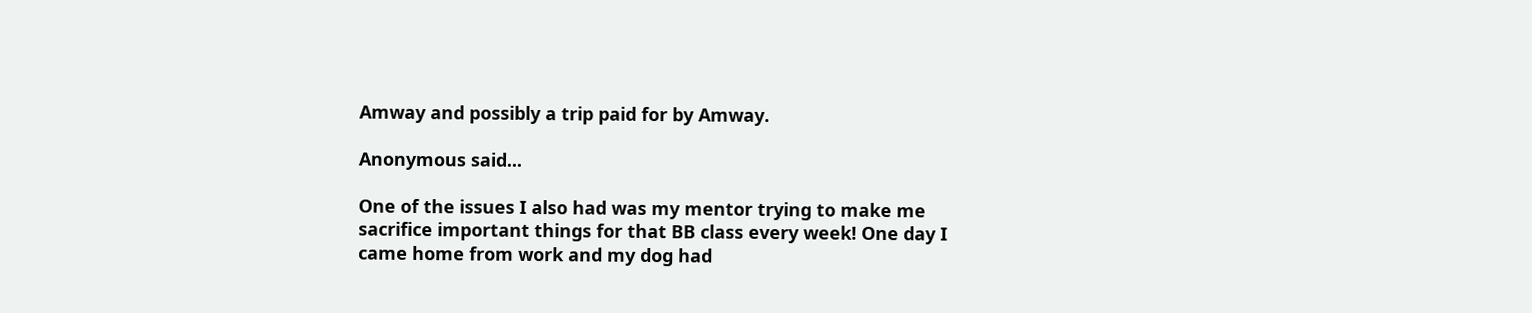Amway and possibly a trip paid for by Amway.

Anonymous said...

One of the issues I also had was my mentor trying to make me sacrifice important things for that BB class every week! One day I came home from work and my dog had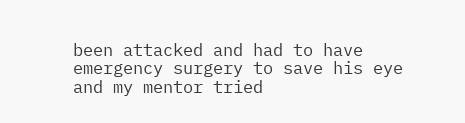been attacked and had to have emergency surgery to save his eye and my mentor tried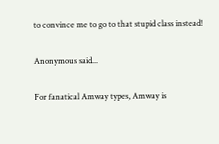to convince me to go to that stupid class instead!

Anonymous said...

For fanatical Amway types, Amway is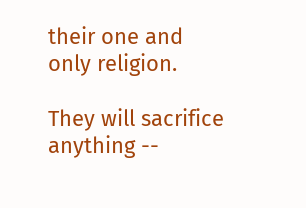their one and only religion.

They will sacrifice anything --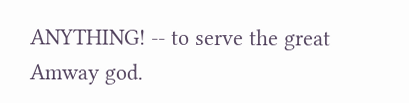ANYTHING! -- to serve the great Amway god.